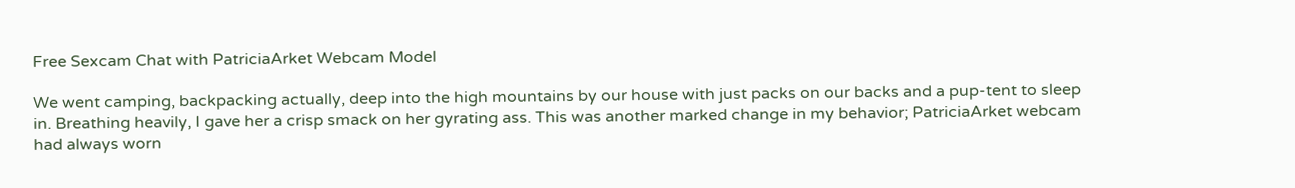Free Sexcam Chat with PatriciaArket Webcam Model

We went camping, backpacking actually, deep into the high mountains by our house with just packs on our backs and a pup-tent to sleep in. Breathing heavily, I gave her a crisp smack on her gyrating ass. This was another marked change in my behavior; PatriciaArket webcam had always worn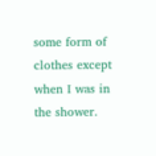some form of clothes except when I was in the shower.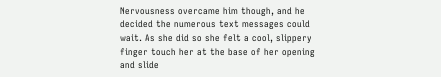Nervousness overcame him though, and he decided the numerous text messages could wait. As she did so she felt a cool, slippery finger touch her at the base of her opening and slide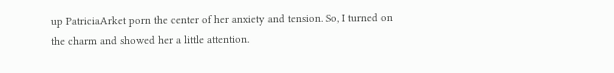up PatriciaArket porn the center of her anxiety and tension. So, I turned on the charm and showed her a little attention.